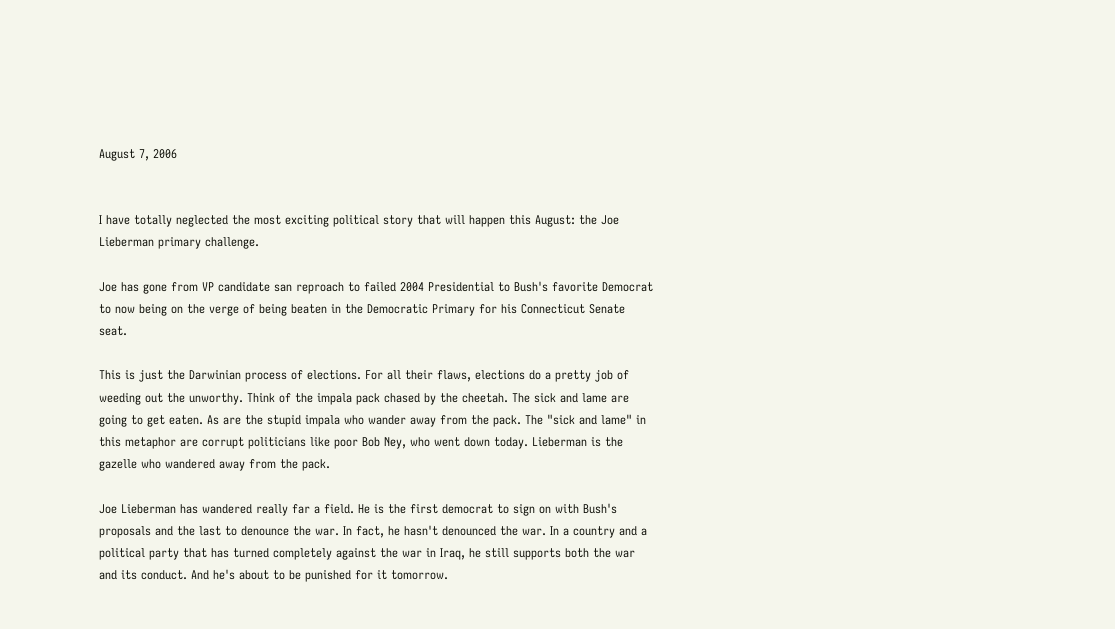August 7, 2006


I have totally neglected the most exciting political story that will happen this August: the Joe Lieberman primary challenge.

Joe has gone from VP candidate san reproach to failed 2004 Presidential to Bush's favorite Democrat to now being on the verge of being beaten in the Democratic Primary for his Connecticut Senate seat.

This is just the Darwinian process of elections. For all their flaws, elections do a pretty job of weeding out the unworthy. Think of the impala pack chased by the cheetah. The sick and lame are going to get eaten. As are the stupid impala who wander away from the pack. The "sick and lame" in this metaphor are corrupt politicians like poor Bob Ney, who went down today. Lieberman is the gazelle who wandered away from the pack.

Joe Lieberman has wandered really far a field. He is the first democrat to sign on with Bush's proposals and the last to denounce the war. In fact, he hasn't denounced the war. In a country and a political party that has turned completely against the war in Iraq, he still supports both the war and its conduct. And he's about to be punished for it tomorrow.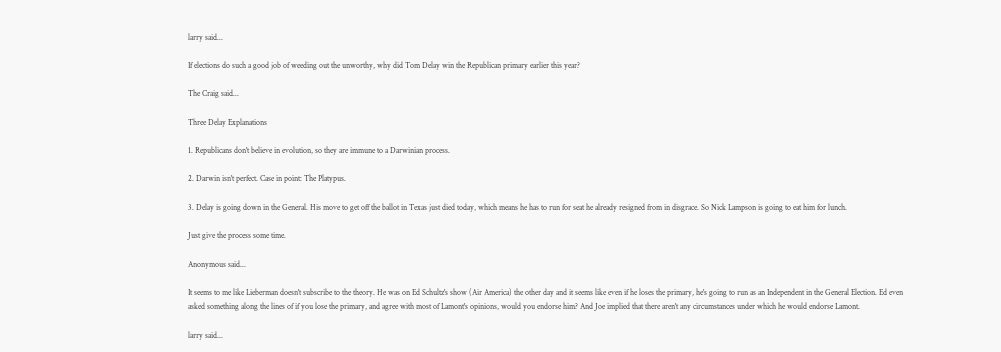larry said...

If elections do such a good job of weeding out the unworthy, why did Tom Delay win the Republican primary earlier this year?

The Craig said...

Three Delay Explanations

1. Republicans don't believe in evolution, so they are immune to a Darwinian process.

2. Darwin isn't perfect. Case in point: The Platypus.

3. Delay is going down in the General. His move to get off the ballot in Texas just died today, which means he has to run for seat he already resigned from in disgrace. So Nick Lampson is going to eat him for lunch.

Just give the process some time.

Anonymous said...

It seems to me like Lieberman doesn't subscribe to the theory. He was on Ed Schultz's show (Air America) the other day and it seems like even if he loses the primary, he's going to run as an Independent in the General Election. Ed even asked something along the lines of if you lose the primary, and agree with most of Lamont's opinions, would you endorse him? And Joe implied that there aren't any circumstances under which he would endorse Lamont.

larry said...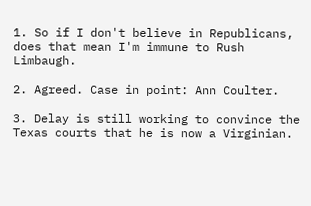1. So if I don't believe in Republicans, does that mean I'm immune to Rush Limbaugh.

2. Agreed. Case in point: Ann Coulter.

3. Delay is still working to convince the Texas courts that he is now a Virginian.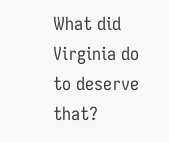What did Virginia do to deserve that?